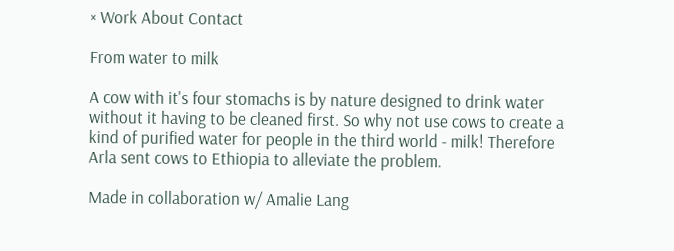× Work About Contact

From water to milk

A cow with it's four stomachs is by nature designed to drink water without it having to be cleaned first. So why not use cows to create a kind of purified water for people in the third world - milk! Therefore Arla sent cows to Ethiopia to alleviate the problem.

Made in collaboration w/ Amalie Lang